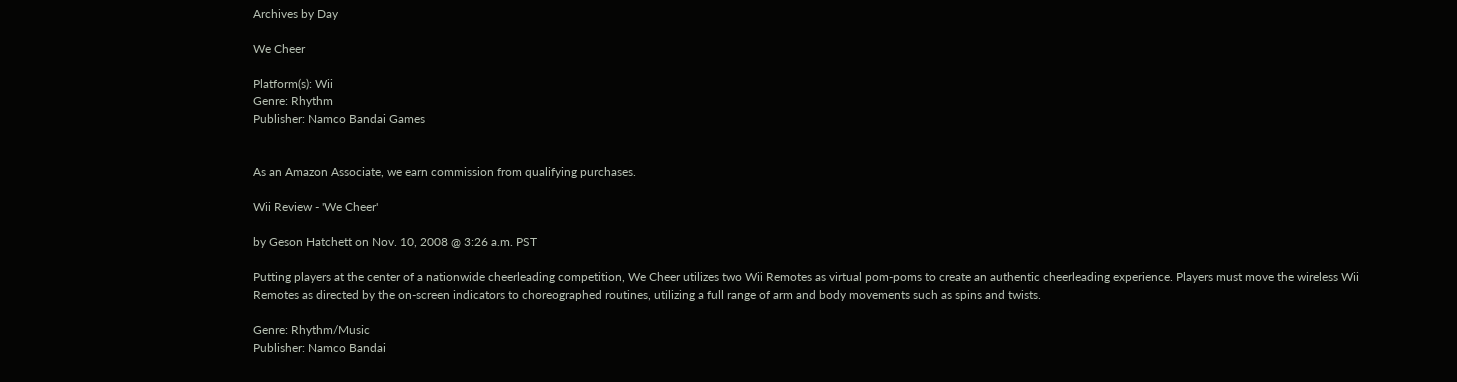Archives by Day

We Cheer

Platform(s): Wii
Genre: Rhythm
Publisher: Namco Bandai Games


As an Amazon Associate, we earn commission from qualifying purchases.

Wii Review - 'We Cheer'

by Geson Hatchett on Nov. 10, 2008 @ 3:26 a.m. PST

Putting players at the center of a nationwide cheerleading competition, We Cheer utilizes two Wii Remotes as virtual pom-poms to create an authentic cheerleading experience. Players must move the wireless Wii Remotes as directed by the on-screen indicators to choreographed routines, utilizing a full range of arm and body movements such as spins and twists.

Genre: Rhythm/Music
Publisher: Namco Bandai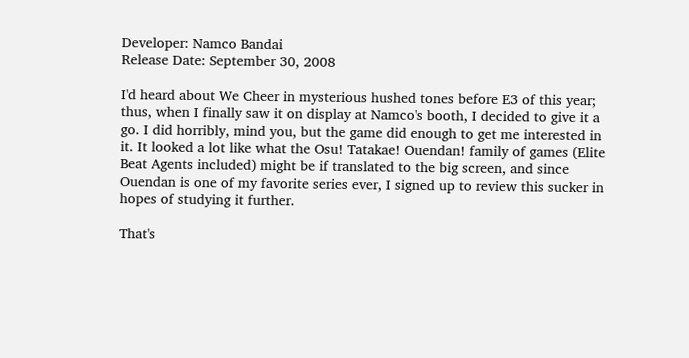Developer: Namco Bandai
Release Date: September 30, 2008

I'd heard about We Cheer in mysterious hushed tones before E3 of this year; thus, when I finally saw it on display at Namco's booth, I decided to give it a go. I did horribly, mind you, but the game did enough to get me interested in it. It looked a lot like what the Osu! Tatakae! Ouendan! family of games (Elite Beat Agents included) might be if translated to the big screen, and since Ouendan is one of my favorite series ever, I signed up to review this sucker in hopes of studying it further.

That's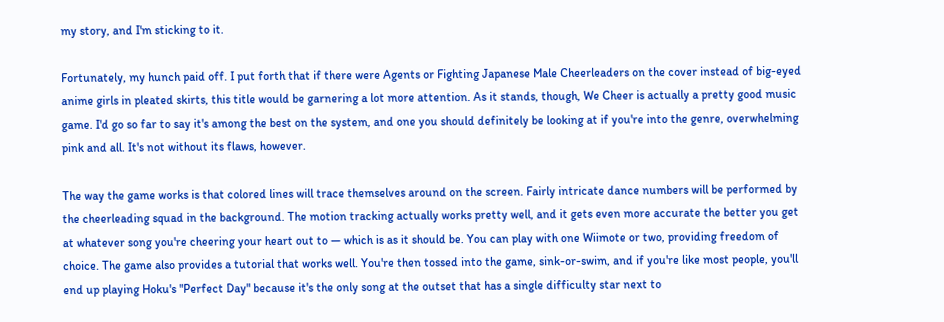my story, and I'm sticking to it.

Fortunately, my hunch paid off. I put forth that if there were Agents or Fighting Japanese Male Cheerleaders on the cover instead of big-eyed anime girls in pleated skirts, this title would be garnering a lot more attention. As it stands, though, We Cheer is actually a pretty good music game. I'd go so far to say it's among the best on the system, and one you should definitely be looking at if you're into the genre, overwhelming pink and all. It's not without its flaws, however.

The way the game works is that colored lines will trace themselves around on the screen. Fairly intricate dance numbers will be performed by the cheerleading squad in the background. The motion tracking actually works pretty well, and it gets even more accurate the better you get at whatever song you're cheering your heart out to — which is as it should be. You can play with one Wiimote or two, providing freedom of choice. The game also provides a tutorial that works well. You're then tossed into the game, sink-or-swim, and if you're like most people, you'll end up playing Hoku's "Perfect Day" because it's the only song at the outset that has a single difficulty star next to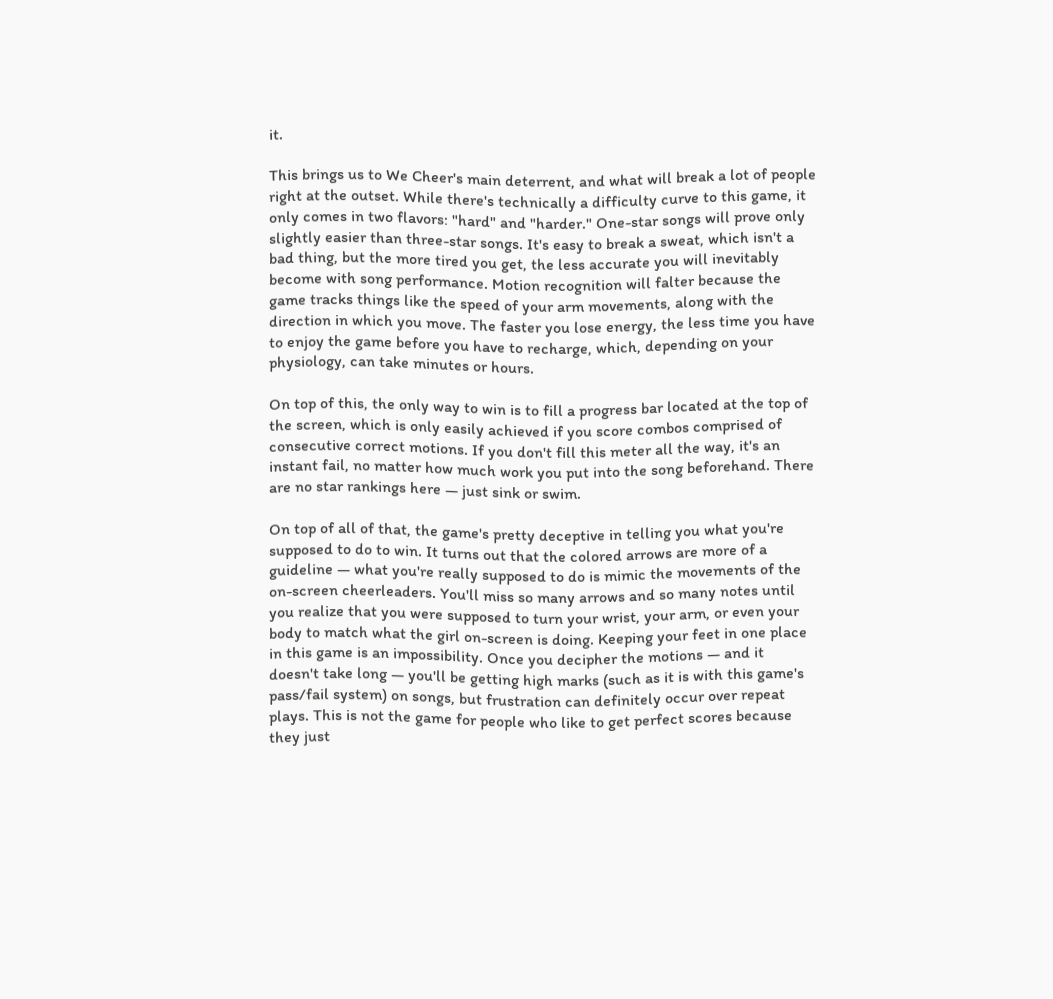it.

This brings us to We Cheer's main deterrent, and what will break a lot of people right at the outset. While there's technically a difficulty curve to this game, it only comes in two flavors: "hard" and "harder." One-star songs will prove only slightly easier than three-star songs. It's easy to break a sweat, which isn't a bad thing, but the more tired you get, the less accurate you will inevitably become with song performance. Motion recognition will falter because the game tracks things like the speed of your arm movements, along with the direction in which you move. The faster you lose energy, the less time you have to enjoy the game before you have to recharge, which, depending on your physiology, can take minutes or hours.

On top of this, the only way to win is to fill a progress bar located at the top of the screen, which is only easily achieved if you score combos comprised of consecutive correct motions. If you don't fill this meter all the way, it's an instant fail, no matter how much work you put into the song beforehand. There are no star rankings here — just sink or swim.

On top of all of that, the game's pretty deceptive in telling you what you're supposed to do to win. It turns out that the colored arrows are more of a guideline — what you're really supposed to do is mimic the movements of the on-screen cheerleaders. You'll miss so many arrows and so many notes until you realize that you were supposed to turn your wrist, your arm, or even your body to match what the girl on-screen is doing. Keeping your feet in one place in this game is an impossibility. Once you decipher the motions — and it doesn't take long — you'll be getting high marks (such as it is with this game's pass/fail system) on songs, but frustration can definitely occur over repeat plays. This is not the game for people who like to get perfect scores because they just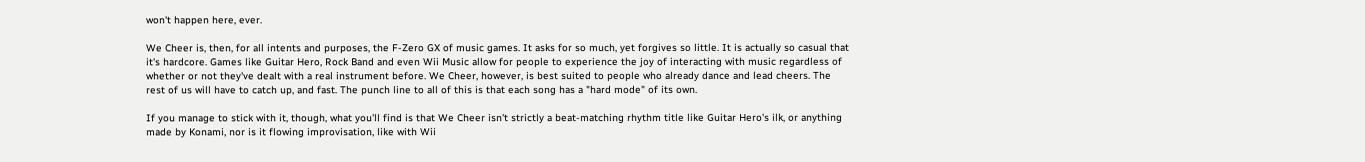won't happen here, ever.

We Cheer is, then, for all intents and purposes, the F-Zero GX of music games. It asks for so much, yet forgives so little. It is actually so casual that it's hardcore. Games like Guitar Hero, Rock Band and even Wii Music allow for people to experience the joy of interacting with music regardless of whether or not they've dealt with a real instrument before. We Cheer, however, is best suited to people who already dance and lead cheers. The rest of us will have to catch up, and fast. The punch line to all of this is that each song has a "hard mode" of its own.

If you manage to stick with it, though, what you'll find is that We Cheer isn't strictly a beat-matching rhythm title like Guitar Hero's ilk, or anything made by Konami, nor is it flowing improvisation, like with Wii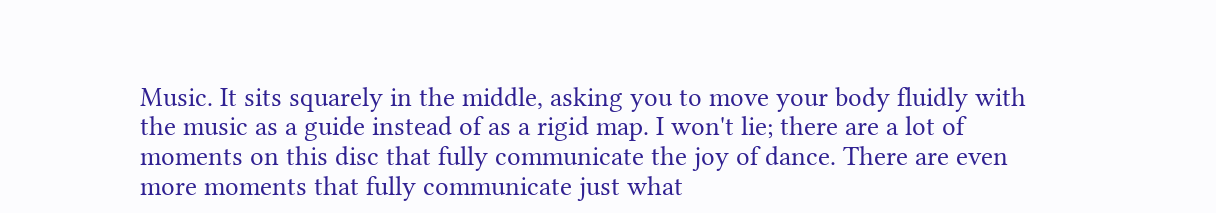Music. It sits squarely in the middle, asking you to move your body fluidly with the music as a guide instead of as a rigid map. I won't lie; there are a lot of moments on this disc that fully communicate the joy of dance. There are even more moments that fully communicate just what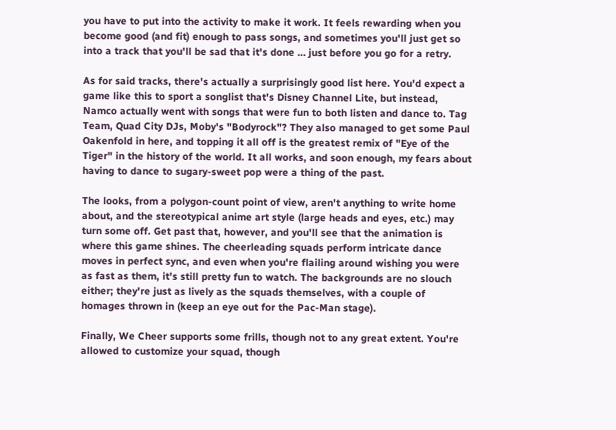you have to put into the activity to make it work. It feels rewarding when you become good (and fit) enough to pass songs, and sometimes you'll just get so into a track that you'll be sad that it's done … just before you go for a retry.

As for said tracks, there's actually a surprisingly good list here. You'd expect a game like this to sport a songlist that's Disney Channel Lite, but instead, Namco actually went with songs that were fun to both listen and dance to. Tag Team, Quad City DJs, Moby's "Bodyrock"? They also managed to get some Paul Oakenfold in here, and topping it all off is the greatest remix of "Eye of the Tiger" in the history of the world. It all works, and soon enough, my fears about having to dance to sugary-sweet pop were a thing of the past.

The looks, from a polygon-count point of view, aren't anything to write home about, and the stereotypical anime art style (large heads and eyes, etc.) may turn some off. Get past that, however, and you'll see that the animation is where this game shines. The cheerleading squads perform intricate dance moves in perfect sync, and even when you're flailing around wishing you were as fast as them, it's still pretty fun to watch. The backgrounds are no slouch either; they're just as lively as the squads themselves, with a couple of homages thrown in (keep an eye out for the Pac-Man stage).

Finally, We Cheer supports some frills, though not to any great extent. You're allowed to customize your squad, though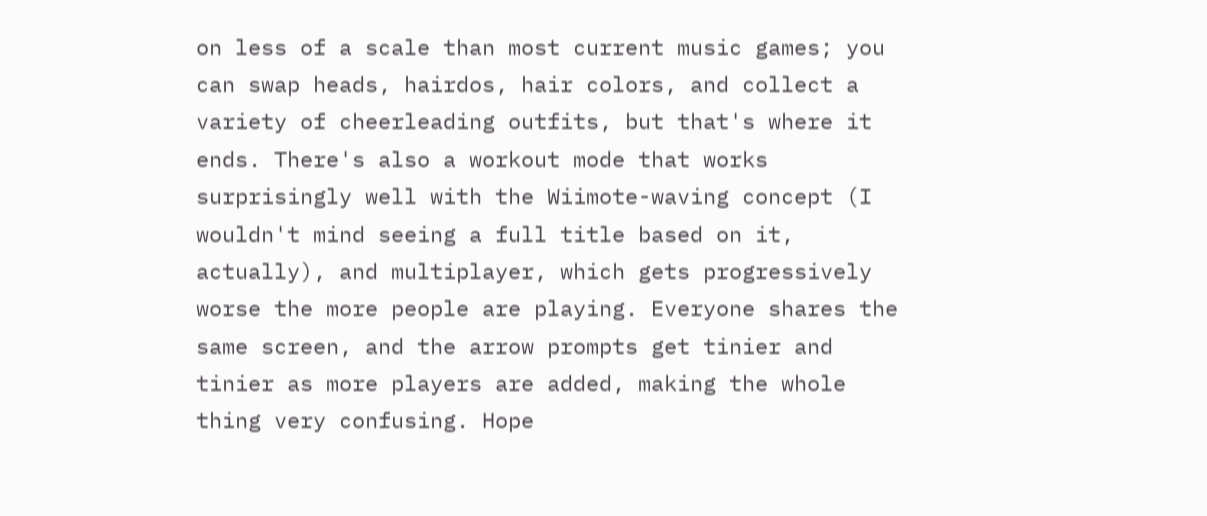on less of a scale than most current music games; you can swap heads, hairdos, hair colors, and collect a variety of cheerleading outfits, but that's where it ends. There's also a workout mode that works surprisingly well with the Wiimote-waving concept (I wouldn't mind seeing a full title based on it, actually), and multiplayer, which gets progressively worse the more people are playing. Everyone shares the same screen, and the arrow prompts get tinier and tinier as more players are added, making the whole thing very confusing. Hope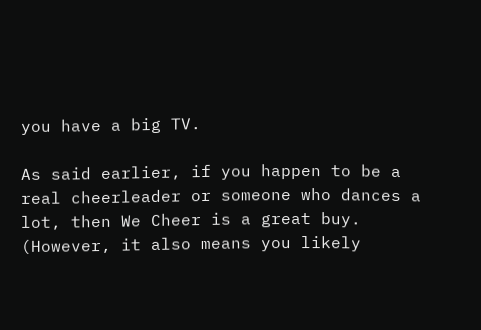you have a big TV.

As said earlier, if you happen to be a real cheerleader or someone who dances a lot, then We Cheer is a great buy. (However, it also means you likely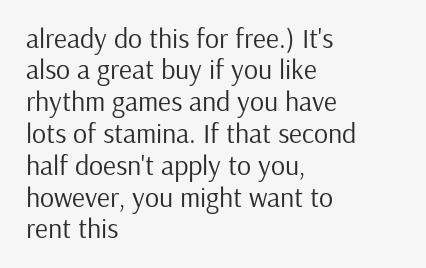already do this for free.) It's also a great buy if you like rhythm games and you have lots of stamina. If that second half doesn't apply to you, however, you might want to rent this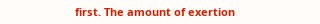first. The amount of exertion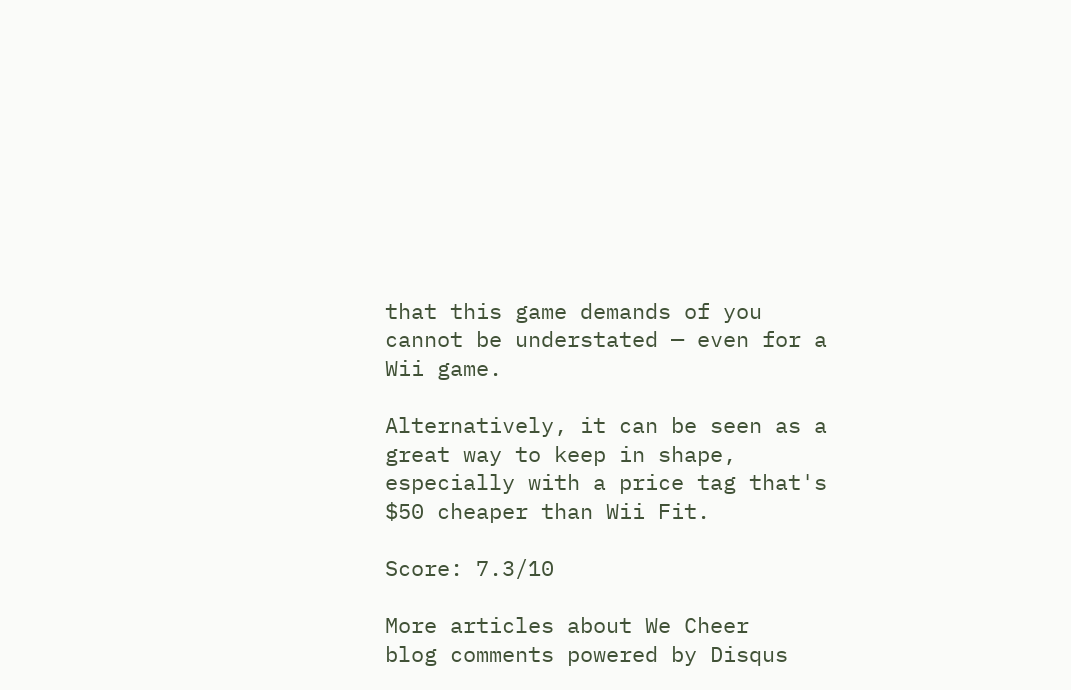that this game demands of you cannot be understated — even for a Wii game.

Alternatively, it can be seen as a great way to keep in shape, especially with a price tag that's $50 cheaper than Wii Fit.

Score: 7.3/10

More articles about We Cheer
blog comments powered by Disqus